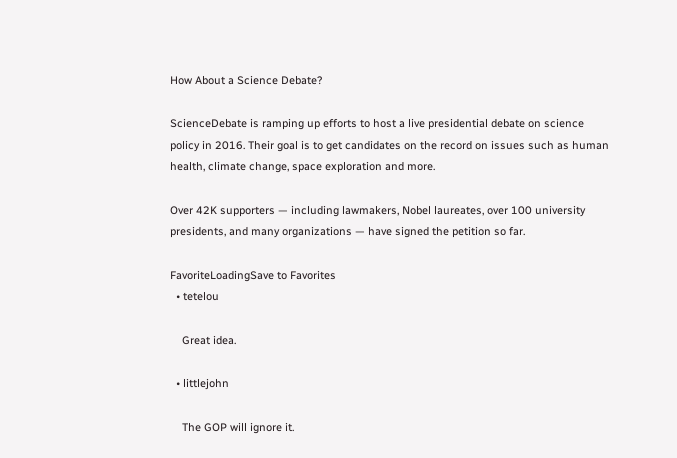How About a Science Debate?

ScienceDebate is ramping up efforts to host a live presidential debate on science policy in 2016. Their goal is to get candidates on the record on issues such as human health, climate change, space exploration and more.

Over 42K supporters — including lawmakers, Nobel laureates, over 100 university presidents, and many organizations — have signed the petition so far.

FavoriteLoadingSave to Favorites
  • tetelou

    Great idea.

  • littlejohn

    The GOP will ignore it.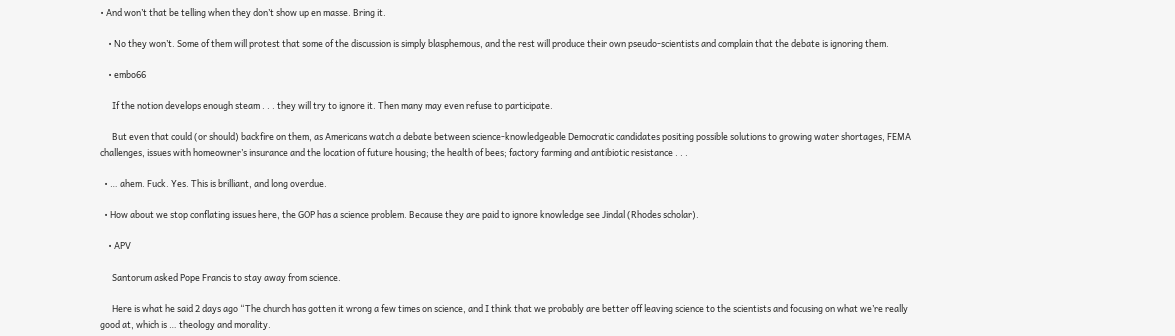• And won’t that be telling when they don’t show up en masse. Bring it.

    • No they won’t. Some of them will protest that some of the discussion is simply blasphemous, and the rest will produce their own pseudo-scientists and complain that the debate is ignoring them.

    • embo66

      If the notion develops enough steam . . . they will try to ignore it. Then many may even refuse to participate.

      But even that could (or should) backfire on them, as Americans watch a debate between science-knowledgeable Democratic candidates positing possible solutions to growing water shortages, FEMA challenges, issues with homeowner’s insurance and the location of future housing; the health of bees; factory farming and antibiotic resistance . . .

  • … ahem. Fuck. Yes. This is brilliant, and long overdue.

  • How about we stop conflating issues here, the GOP has a science problem. Because they are paid to ignore knowledge see Jindal (Rhodes scholar).

    • APV

      Santorum asked Pope Francis to stay away from science.

      Here is what he said 2 days ago “The church has gotten it wrong a few times on science, and I think that we probably are better off leaving science to the scientists and focusing on what we’re really good at, which is … theology and morality.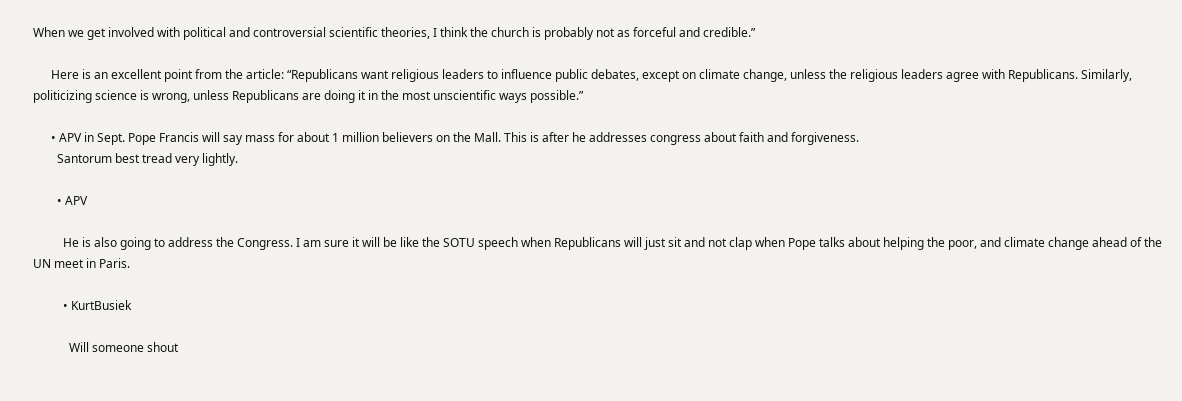When we get involved with political and controversial scientific theories, I think the church is probably not as forceful and credible.”

      Here is an excellent point from the article: “Republicans want religious leaders to influence public debates, except on climate change, unless the religious leaders agree with Republicans. Similarly, politicizing science is wrong, unless Republicans are doing it in the most unscientific ways possible.”

      • APV in Sept. Pope Francis will say mass for about 1 million believers on the Mall. This is after he addresses congress about faith and forgiveness.
        Santorum best tread very lightly.

        • APV

          He is also going to address the Congress. I am sure it will be like the SOTU speech when Republicans will just sit and not clap when Pope talks about helping the poor, and climate change ahead of the UN meet in Paris.

          • KurtBusiek

            Will someone shout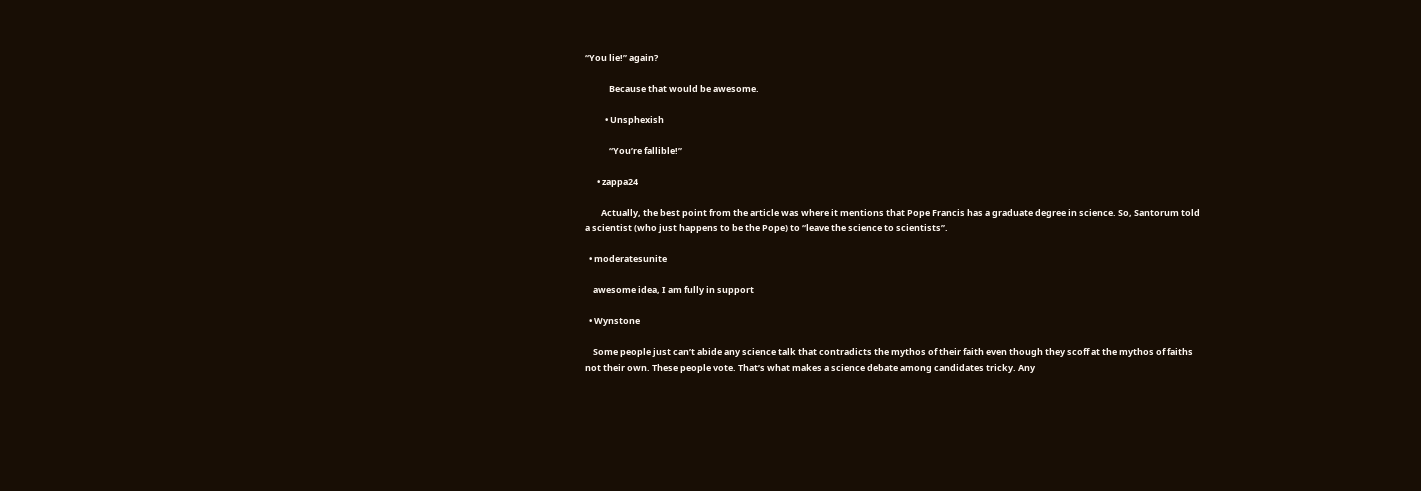“You lie!” again?

            Because that would be awesome.

          • Unsphexish

            “You’re fallible!”

      • zappa24

        Actually, the best point from the article was where it mentions that Pope Francis has a graduate degree in science. So, Santorum told a scientist (who just happens to be the Pope) to “leave the science to scientists”.

  • moderatesunite

    awesome idea, I am fully in support

  • Wynstone

    Some people just can’t abide any science talk that contradicts the mythos of their faith even though they scoff at the mythos of faiths not their own. These people vote. That’s what makes a science debate among candidates tricky. Any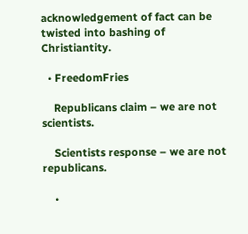acknowledgement of fact can be twisted into bashing of Christiantity.

  • FreedomFries

    Republicans claim – we are not scientists.

    Scientists response – we are not republicans.

    •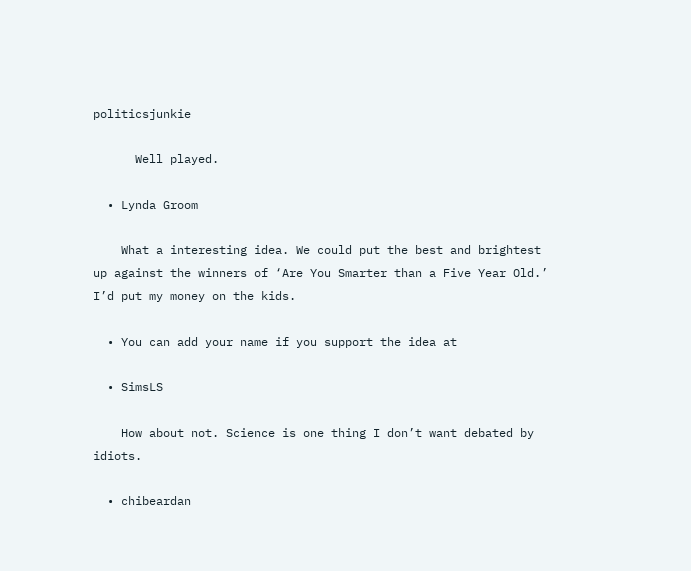politicsjunkie

      Well played.

  • Lynda Groom

    What a interesting idea. We could put the best and brightest up against the winners of ‘Are You Smarter than a Five Year Old.’ I’d put my money on the kids.

  • You can add your name if you support the idea at

  • SimsLS

    How about not. Science is one thing I don’t want debated by idiots.

  • chibeardan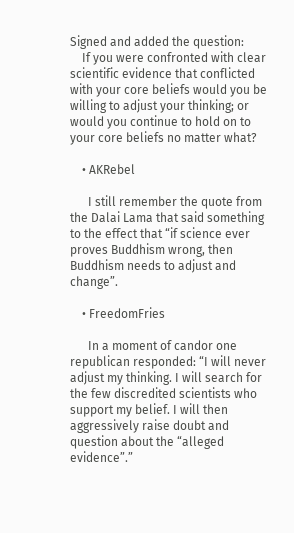Signed and added the question:
    If you were confronted with clear scientific evidence that conflicted with your core beliefs would you be willing to adjust your thinking; or would you continue to hold on to your core beliefs no matter what?

    • AKRebel

      I still remember the quote from the Dalai Lama that said something to the effect that “if science ever proves Buddhism wrong, then Buddhism needs to adjust and change”.

    • FreedomFries

      In a moment of candor one republican responded: “I will never adjust my thinking. I will search for the few discredited scientists who support my belief. I will then aggressively raise doubt and question about the “alleged evidence”.”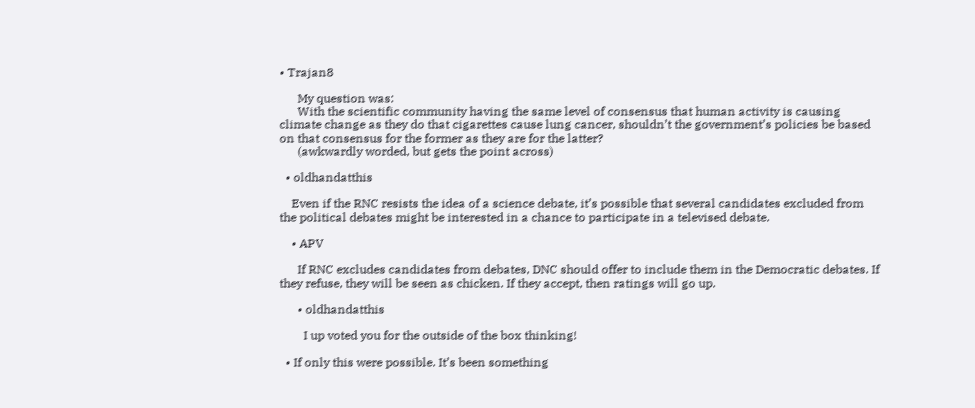• Trajan8

      My question was:
      With the scientific community having the same level of consensus that human activity is causing climate change as they do that cigarettes cause lung cancer, shouldn’t the government’s policies be based on that consensus for the former as they are for the latter?
      (awkwardly worded, but gets the point across)

  • oldhandatthis

    Even if the RNC resists the idea of a science debate, it’s possible that several candidates excluded from the political debates might be interested in a chance to participate in a televised debate.

    • APV

      If RNC excludes candidates from debates, DNC should offer to include them in the Democratic debates. If they refuse, they will be seen as chicken. If they accept, then ratings will go up.

      • oldhandatthis

        I up voted you for the outside of the box thinking!

  • If only this were possible. It’s been something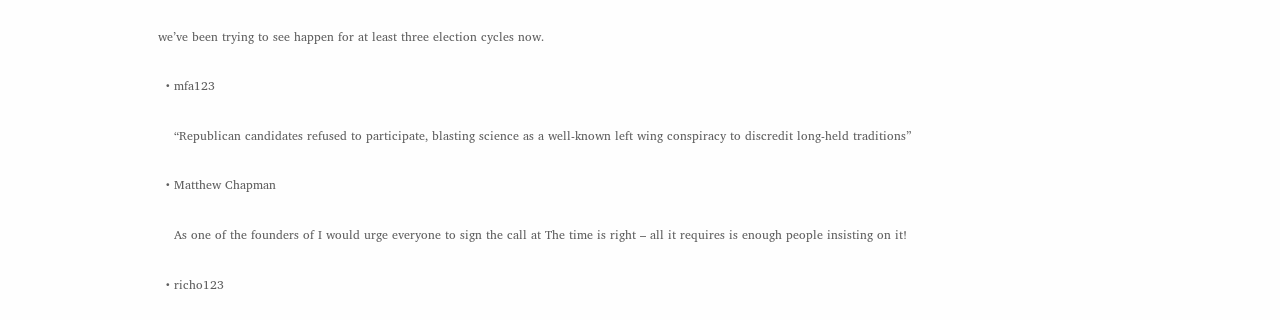we’ve been trying to see happen for at least three election cycles now.

  • mfa123

    “Republican candidates refused to participate, blasting science as a well-known left wing conspiracy to discredit long-held traditions”

  • Matthew Chapman

    As one of the founders of I would urge everyone to sign the call at The time is right – all it requires is enough people insisting on it!

  • richo123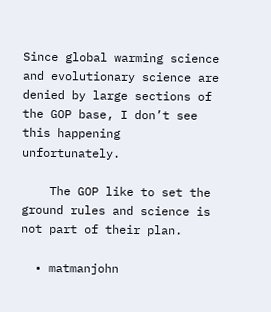Since global warming science and evolutionary science are denied by large sections of the GOP base, I don’t see this happening unfortunately.

    The GOP like to set the ground rules and science is not part of their plan.

  • matmanjohn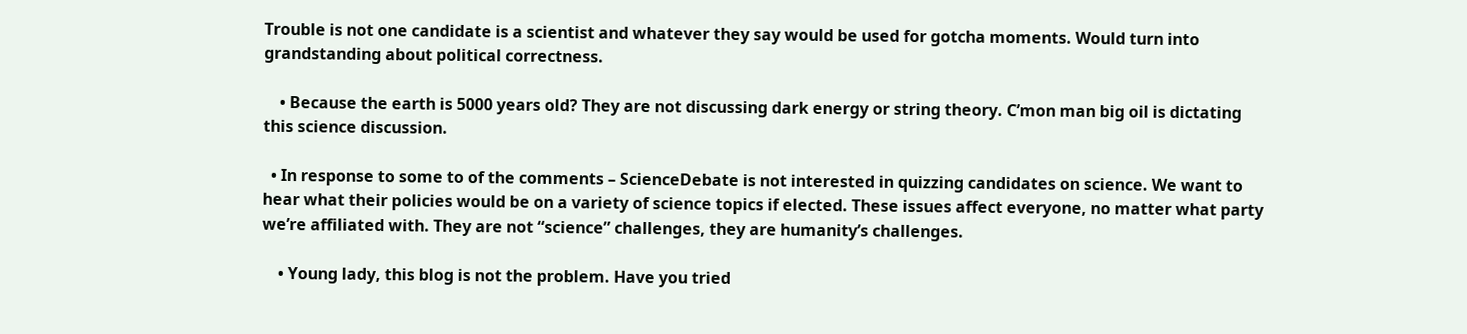Trouble is not one candidate is a scientist and whatever they say would be used for gotcha moments. Would turn into grandstanding about political correctness.

    • Because the earth is 5000 years old? They are not discussing dark energy or string theory. C’mon man big oil is dictating this science discussion.

  • In response to some to of the comments – ScienceDebate is not interested in quizzing candidates on science. We want to hear what their policies would be on a variety of science topics if elected. These issues affect everyone, no matter what party we’re affiliated with. They are not “science” challenges, they are humanity’s challenges.

    • Young lady, this blog is not the problem. Have you tried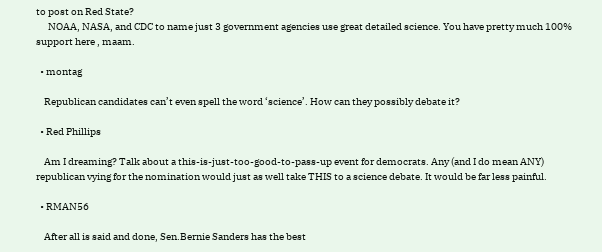to post on Red State?
      NOAA, NASA, and CDC to name just 3 government agencies use great detailed science. You have pretty much 100% support here , maam.

  • montag

    Republican candidates can’t even spell the word ‘science’. How can they possibly debate it?

  • Red Phillips

    Am I dreaming? Talk about a this-is-just-too-good-to-pass-up event for democrats. Any (and I do mean ANY) republican vying for the nomination would just as well take THIS to a science debate. It would be far less painful.

  • RMAN56

    After all is said and done, Sen.Bernie Sanders has the best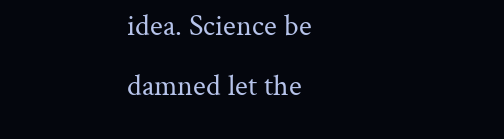idea. Science be damned let the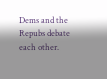Dems and the Repubs debate each other.